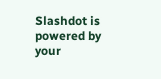Slashdot is powered by your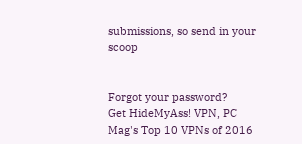submissions, so send in your scoop


Forgot your password?
Get HideMyAss! VPN, PC Mag's Top 10 VPNs of 2016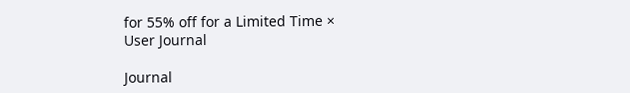for 55% off for a Limited Time ×
User Journal

Journal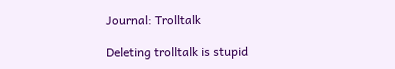Journal: Trolltalk

Deleting trolltalk is stupid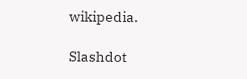wikipedia.

Slashdot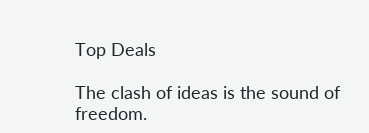Top Deals

The clash of ideas is the sound of freedom.